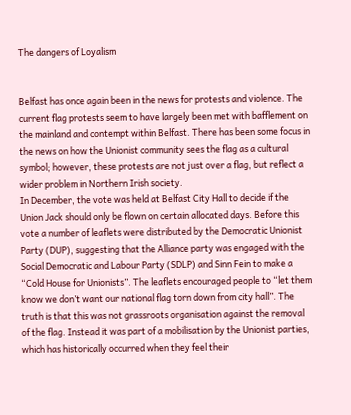The dangers of Loyalism


Belfast has once again been in the news for protests and violence. The current flag protests seem to have largely been met with bafflement on the mainland and contempt within Belfast. There has been some focus in the news on how the Unionist community sees the flag as a cultural symbol; however, these protests are not just over a flag, but reflect a wider problem in Northern Irish society.
In December, the vote was held at Belfast City Hall to decide if the Union Jack should only be flown on certain allocated days. Before this vote a number of leaflets were distributed by the Democratic Unionist Party (DUP), suggesting that the Alliance party was engaged with the Social Democratic and Labour Party (SDLP) and Sinn Fein to make a “Cold House for Unionists”. The leaflets encouraged people to “let them know we don’t want our national flag torn down from city hall”. The truth is that this was not grassroots organisation against the removal of the flag. Instead it was part of a mobilisation by the Unionist parties, which has historically occurred when they feel their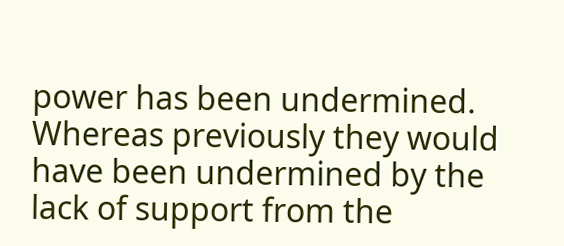power has been undermined. Whereas previously they would have been undermined by the lack of support from the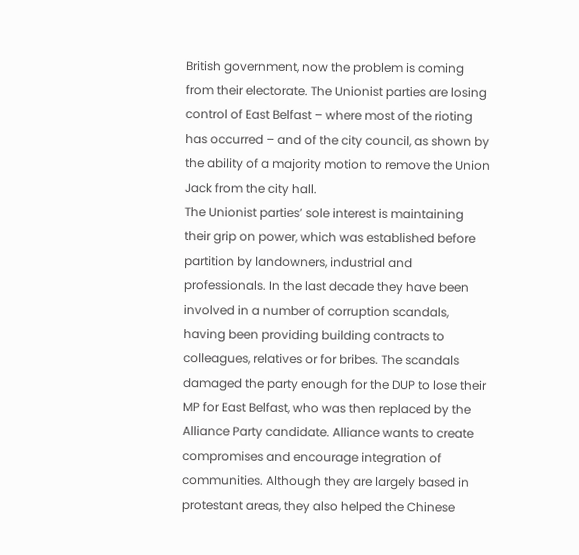British government, now the problem is coming from their electorate. The Unionist parties are losing control of East Belfast – where most of the rioting has occurred – and of the city council, as shown by the ability of a majority motion to remove the Union Jack from the city hall.
The Unionist parties’ sole interest is maintaining their grip on power, which was established before partition by landowners, industrial and professionals. In the last decade they have been involved in a number of corruption scandals, having been providing building contracts to colleagues, relatives or for bribes. The scandals damaged the party enough for the DUP to lose their MP for East Belfast, who was then replaced by the Alliance Party candidate. Alliance wants to create compromises and encourage integration of communities. Although they are largely based in protestant areas, they also helped the Chinese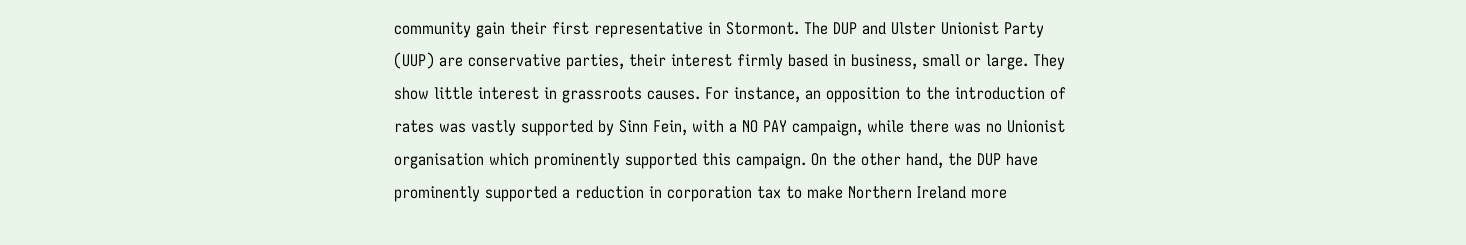community gain their first representative in Stormont. The DUP and Ulster Unionist Party (UUP) are conservative parties, their interest firmly based in business, small or large. They show little interest in grassroots causes. For instance, an opposition to the introduction of rates was vastly supported by Sinn Fein, with a NO PAY campaign, while there was no Unionist organisation which prominently supported this campaign. On the other hand, the DUP have prominently supported a reduction in corporation tax to make Northern Ireland more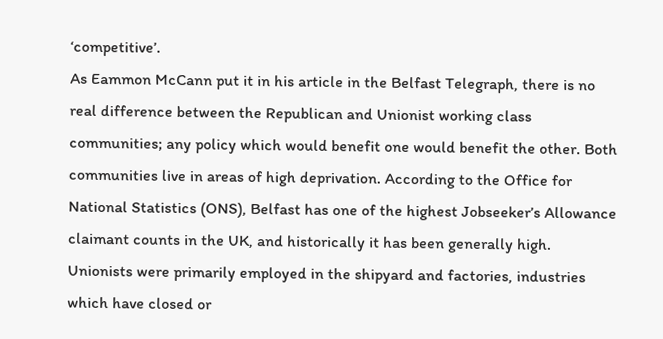‘competitive’.
As Eammon McCann put it in his article in the Belfast Telegraph, there is no real difference between the Republican and Unionist working class communities; any policy which would benefit one would benefit the other. Both communities live in areas of high deprivation. According to the Office for National Statistics (ONS), Belfast has one of the highest Jobseeker’s Allowance claimant counts in the UK, and historically it has been generally high. Unionists were primarily employed in the shipyard and factories, industries which have closed or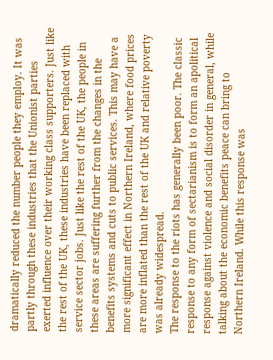dramatically reduced the number people they employ. It was partly through these industries that the Unionist parties exerted influence over their working class supporters. Just like the rest of the UK, these industries have been replaced with service sector jobs. Just like the rest of the UK, the people in these areas are suffering further from the changes in the benefits systems and cuts to public services. This may have a more significant effect in Northern Ireland, where food prices are more inflated than the rest of the UK and relative poverty was already widespread.
The response to the riots has generally been poor. The classic response to any form of sectarianism is to form an apolitical response against violence and social disorder in general, while talking about the economic benefits peace can bring to Northern Ireland. While this response was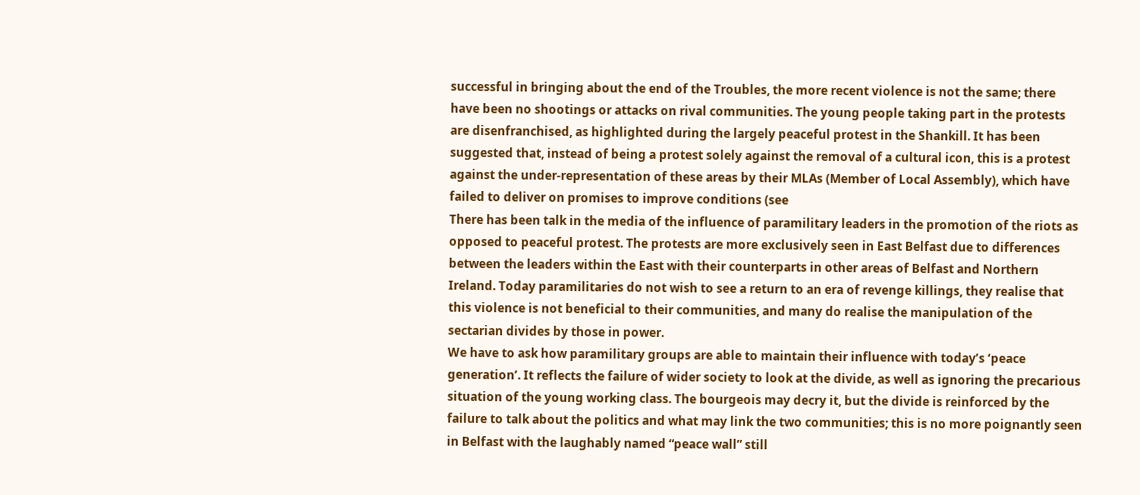successful in bringing about the end of the Troubles, the more recent violence is not the same; there have been no shootings or attacks on rival communities. The young people taking part in the protests are disenfranchised, as highlighted during the largely peaceful protest in the Shankill. It has been suggested that, instead of being a protest solely against the removal of a cultural icon, this is a protest against the under-representation of these areas by their MLAs (Member of Local Assembly), which have failed to deliver on promises to improve conditions (see
There has been talk in the media of the influence of paramilitary leaders in the promotion of the riots as opposed to peaceful protest. The protests are more exclusively seen in East Belfast due to differences between the leaders within the East with their counterparts in other areas of Belfast and Northern Ireland. Today paramilitaries do not wish to see a return to an era of revenge killings, they realise that this violence is not beneficial to their communities, and many do realise the manipulation of the sectarian divides by those in power.
We have to ask how paramilitary groups are able to maintain their influence with today’s ‘peace generation’. It reflects the failure of wider society to look at the divide, as well as ignoring the precarious situation of the young working class. The bourgeois may decry it, but the divide is reinforced by the failure to talk about the politics and what may link the two communities; this is no more poignantly seen in Belfast with the laughably named “peace wall” still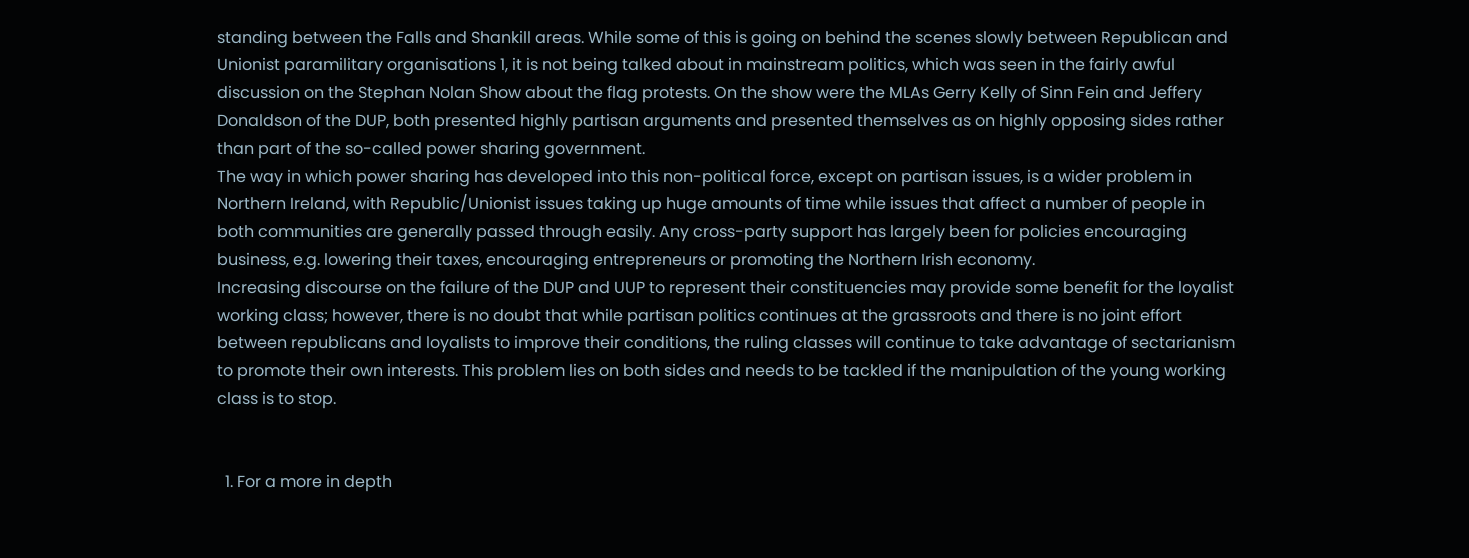standing between the Falls and Shankill areas. While some of this is going on behind the scenes slowly between Republican and Unionist paramilitary organisations 1, it is not being talked about in mainstream politics, which was seen in the fairly awful discussion on the Stephan Nolan Show about the flag protests. On the show were the MLAs Gerry Kelly of Sinn Fein and Jeffery Donaldson of the DUP, both presented highly partisan arguments and presented themselves as on highly opposing sides rather than part of the so-called power sharing government.
The way in which power sharing has developed into this non-political force, except on partisan issues, is a wider problem in Northern Ireland, with Republic/Unionist issues taking up huge amounts of time while issues that affect a number of people in both communities are generally passed through easily. Any cross-party support has largely been for policies encouraging business, e.g. lowering their taxes, encouraging entrepreneurs or promoting the Northern Irish economy.
Increasing discourse on the failure of the DUP and UUP to represent their constituencies may provide some benefit for the loyalist working class; however, there is no doubt that while partisan politics continues at the grassroots and there is no joint effort between republicans and loyalists to improve their conditions, the ruling classes will continue to take advantage of sectarianism to promote their own interests. This problem lies on both sides and needs to be tackled if the manipulation of the young working class is to stop.


  1. For a more in depth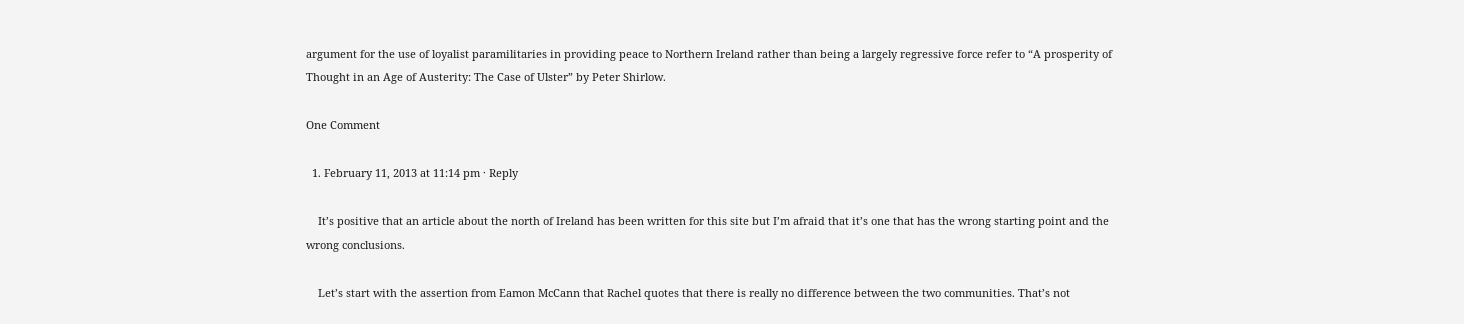argument for the use of loyalist paramilitaries in providing peace to Northern Ireland rather than being a largely regressive force refer to “A prosperity of Thought in an Age of Austerity: The Case of Ulster” by Peter Shirlow.

One Comment

  1. February 11, 2013 at 11:14 pm · Reply

    It’s positive that an article about the north of Ireland has been written for this site but I’m afraid that it’s one that has the wrong starting point and the wrong conclusions.

    Let’s start with the assertion from Eamon McCann that Rachel quotes that there is really no difference between the two communities. That’s not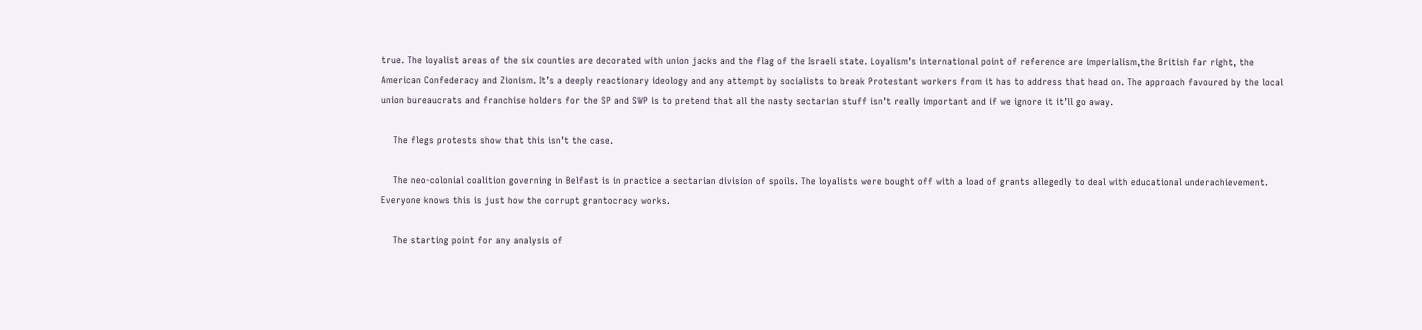true. The loyalist areas of the six counties are decorated with union jacks and the flag of the Israeli state. Loyalism’s international point of reference are imperialism,the British far right, the American Confederacy and Zionism. It’s a deeply reactionary ideology and any attempt by socialists to break Protestant workers from it has to address that head on. The approach favoured by the local union bureaucrats and franchise holders for the SP and SWP is to pretend that all the nasty sectarian stuff isn’t really important and if we ignore it it’ll go away.

    The flegs protests show that this isn’t the case.

    The neo-colonial coalition governing in Belfast is in practice a sectarian division of spoils. The loyalists were bought off with a load of grants allegedly to deal with educational underachievement. Everyone knows this is just how the corrupt grantocracy works.

    The starting point for any analysis of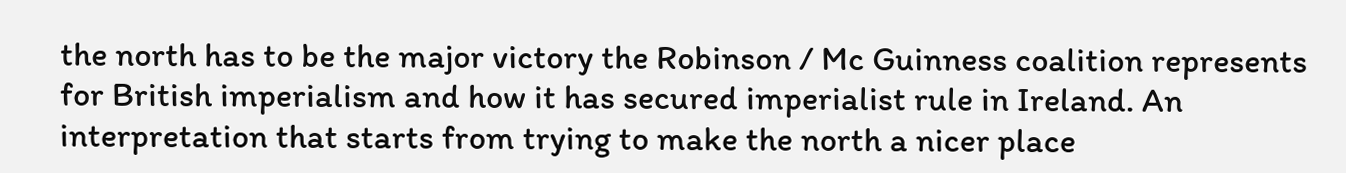the north has to be the major victory the Robinson / Mc Guinness coalition represents for British imperialism and how it has secured imperialist rule in Ireland. An interpretation that starts from trying to make the north a nicer place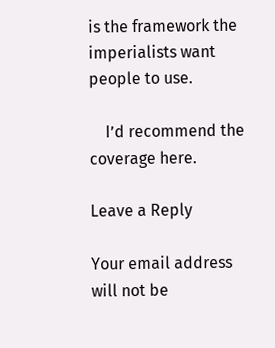is the framework the imperialists want people to use.

    I’d recommend the coverage here.

Leave a Reply

Your email address will not be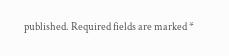published. Required fields are marked *